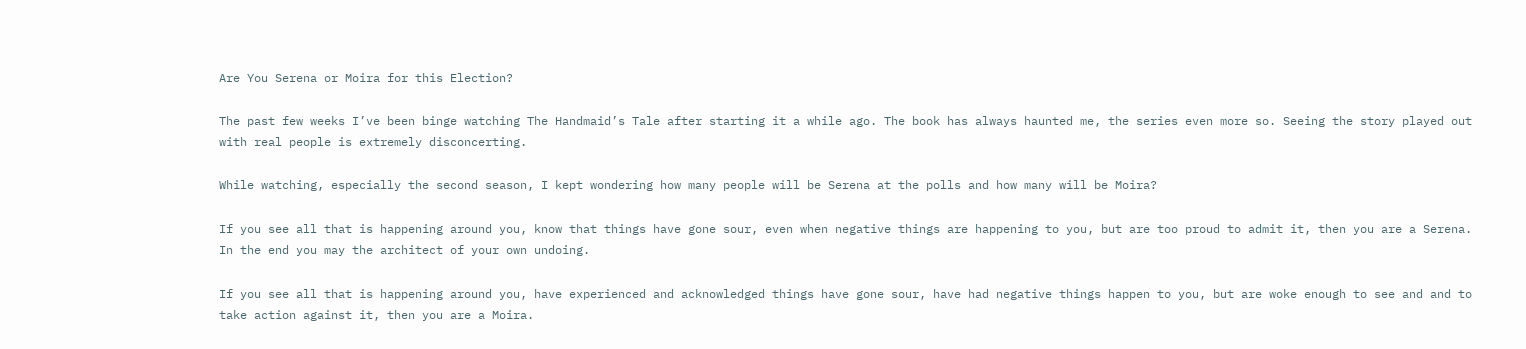Are You Serena or Moira for this Election?

The past few weeks I’ve been binge watching The Handmaid’s Tale after starting it a while ago. The book has always haunted me, the series even more so. Seeing the story played out with real people is extremely disconcerting.

While watching, especially the second season, I kept wondering how many people will be Serena at the polls and how many will be Moira?

If you see all that is happening around you, know that things have gone sour, even when negative things are happening to you, but are too proud to admit it, then you are a Serena. In the end you may the architect of your own undoing.

If you see all that is happening around you, have experienced and acknowledged things have gone sour, have had negative things happen to you, but are woke enough to see and and to take action against it, then you are a Moira.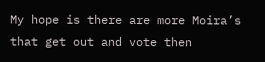My hope is there are more Moira’s that get out and vote then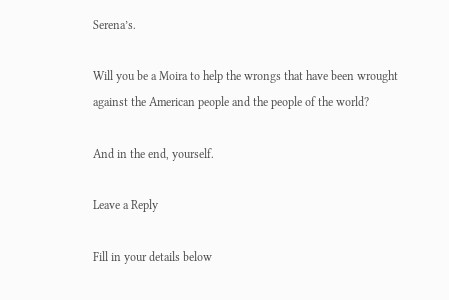Serena’s.

Will you be a Moira to help the wrongs that have been wrought against the American people and the people of the world?

And in the end, yourself.

Leave a Reply

Fill in your details below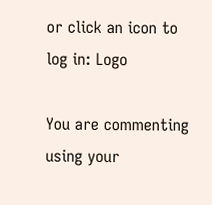or click an icon to log in: Logo

You are commenting using your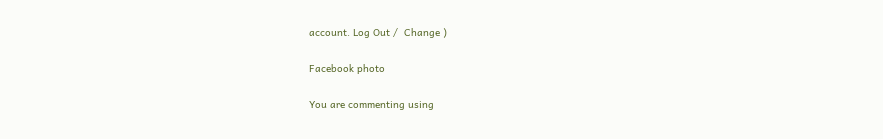account. Log Out /  Change )

Facebook photo

You are commenting using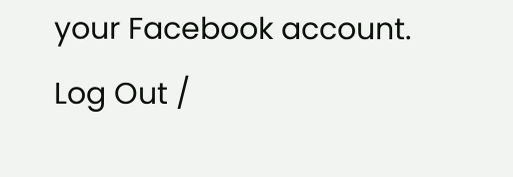your Facebook account. Log Out /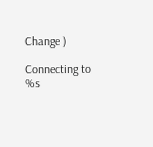Change )

Connecting to %s